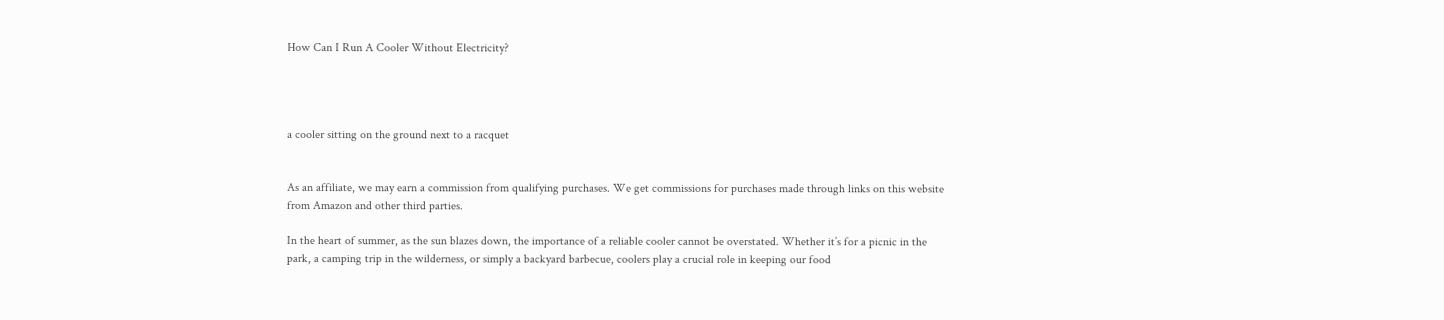How Can I Run A Cooler Without Electricity?




a cooler sitting on the ground next to a racquet


As an affiliate, we may earn a commission from qualifying purchases. We get commissions for purchases made through links on this website from Amazon and other third parties.

In the heart of summer, as the sun blazes down, the importance of a reliable cooler cannot be overstated. Whether it’s for a picnic in the park, a camping trip in the wilderness, or simply a backyard barbecue, coolers play a crucial role in keeping our food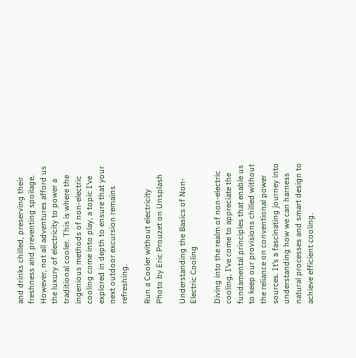and drinks chilled, preserving their freshness and preventing spoilage. However, not all adventures afford us the luxury of electricity to power a traditional cooler. This is where the ingenious methods of non-electric cooling come into play, a topic I’ve explored in depth to ensure that your next outdoor excursion remains refreshing.

Run a Cooler without electricity
Photo by Eric Prouzet on Unsplash

Understanding the Basics of Non-Electric Cooling

Diving into the realm of non-electric cooling, I’ve come to appreciate the fundamental principles that enable us to keep our provisions chilled without the reliance on conventional power sources. It’s a fascinating journey into understanding how we can harness natural processes and smart design to achieve efficient cooling.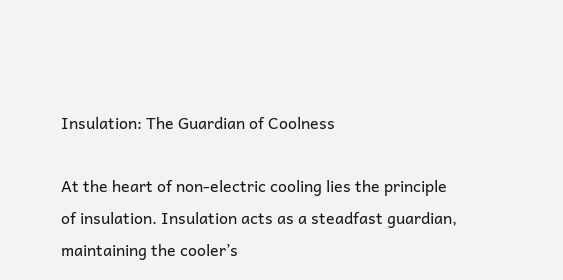Insulation: The Guardian of Coolness

At the heart of non-electric cooling lies the principle of insulation. Insulation acts as a steadfast guardian, maintaining the cooler’s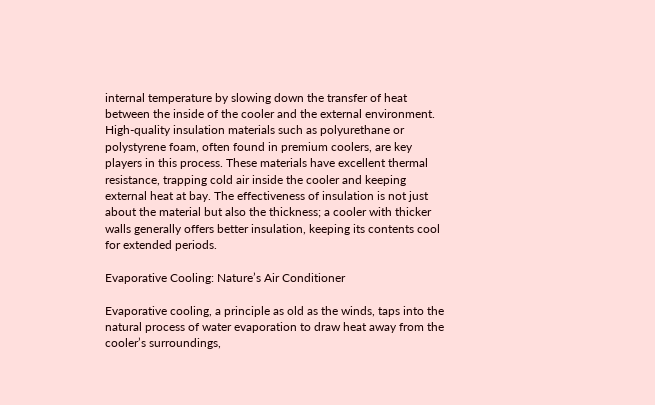internal temperature by slowing down the transfer of heat between the inside of the cooler and the external environment. High-quality insulation materials such as polyurethane or polystyrene foam, often found in premium coolers, are key players in this process. These materials have excellent thermal resistance, trapping cold air inside the cooler and keeping external heat at bay. The effectiveness of insulation is not just about the material but also the thickness; a cooler with thicker walls generally offers better insulation, keeping its contents cool for extended periods.

Evaporative Cooling: Nature’s Air Conditioner

Evaporative cooling, a principle as old as the winds, taps into the natural process of water evaporation to draw heat away from the cooler’s surroundings,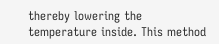thereby lowering the temperature inside. This method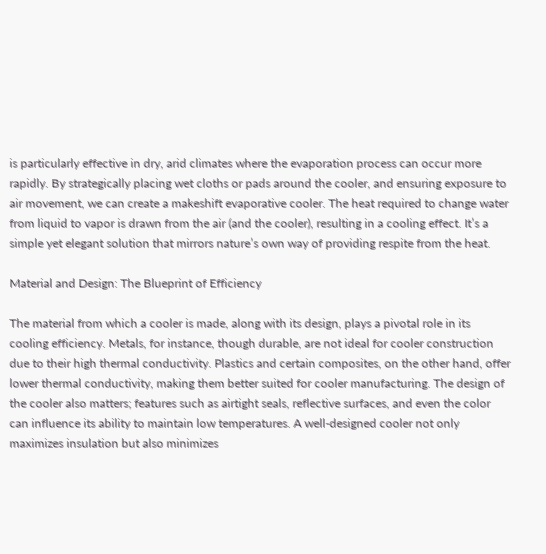is particularly effective in dry, arid climates where the evaporation process can occur more rapidly. By strategically placing wet cloths or pads around the cooler, and ensuring exposure to air movement, we can create a makeshift evaporative cooler. The heat required to change water from liquid to vapor is drawn from the air (and the cooler), resulting in a cooling effect. It’s a simple yet elegant solution that mirrors nature’s own way of providing respite from the heat.

Material and Design: The Blueprint of Efficiency

The material from which a cooler is made, along with its design, plays a pivotal role in its cooling efficiency. Metals, for instance, though durable, are not ideal for cooler construction due to their high thermal conductivity. Plastics and certain composites, on the other hand, offer lower thermal conductivity, making them better suited for cooler manufacturing. The design of the cooler also matters; features such as airtight seals, reflective surfaces, and even the color can influence its ability to maintain low temperatures. A well-designed cooler not only maximizes insulation but also minimizes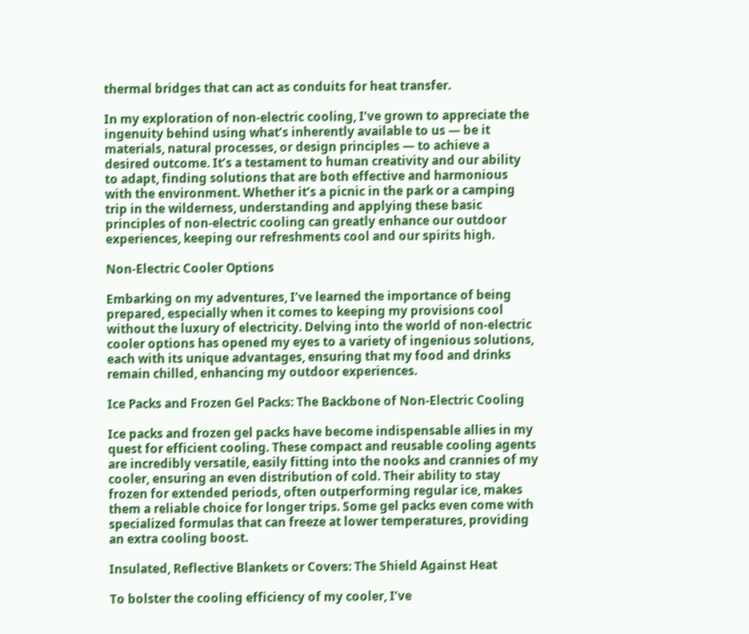thermal bridges that can act as conduits for heat transfer.

In my exploration of non-electric cooling, I’ve grown to appreciate the ingenuity behind using what’s inherently available to us — be it materials, natural processes, or design principles — to achieve a desired outcome. It’s a testament to human creativity and our ability to adapt, finding solutions that are both effective and harmonious with the environment. Whether it’s a picnic in the park or a camping trip in the wilderness, understanding and applying these basic principles of non-electric cooling can greatly enhance our outdoor experiences, keeping our refreshments cool and our spirits high.

Non-Electric Cooler Options

Embarking on my adventures, I’ve learned the importance of being prepared, especially when it comes to keeping my provisions cool without the luxury of electricity. Delving into the world of non-electric cooler options has opened my eyes to a variety of ingenious solutions, each with its unique advantages, ensuring that my food and drinks remain chilled, enhancing my outdoor experiences.

Ice Packs and Frozen Gel Packs: The Backbone of Non-Electric Cooling

Ice packs and frozen gel packs have become indispensable allies in my quest for efficient cooling. These compact and reusable cooling agents are incredibly versatile, easily fitting into the nooks and crannies of my cooler, ensuring an even distribution of cold. Their ability to stay frozen for extended periods, often outperforming regular ice, makes them a reliable choice for longer trips. Some gel packs even come with specialized formulas that can freeze at lower temperatures, providing an extra cooling boost.

Insulated, Reflective Blankets or Covers: The Shield Against Heat

To bolster the cooling efficiency of my cooler, I’ve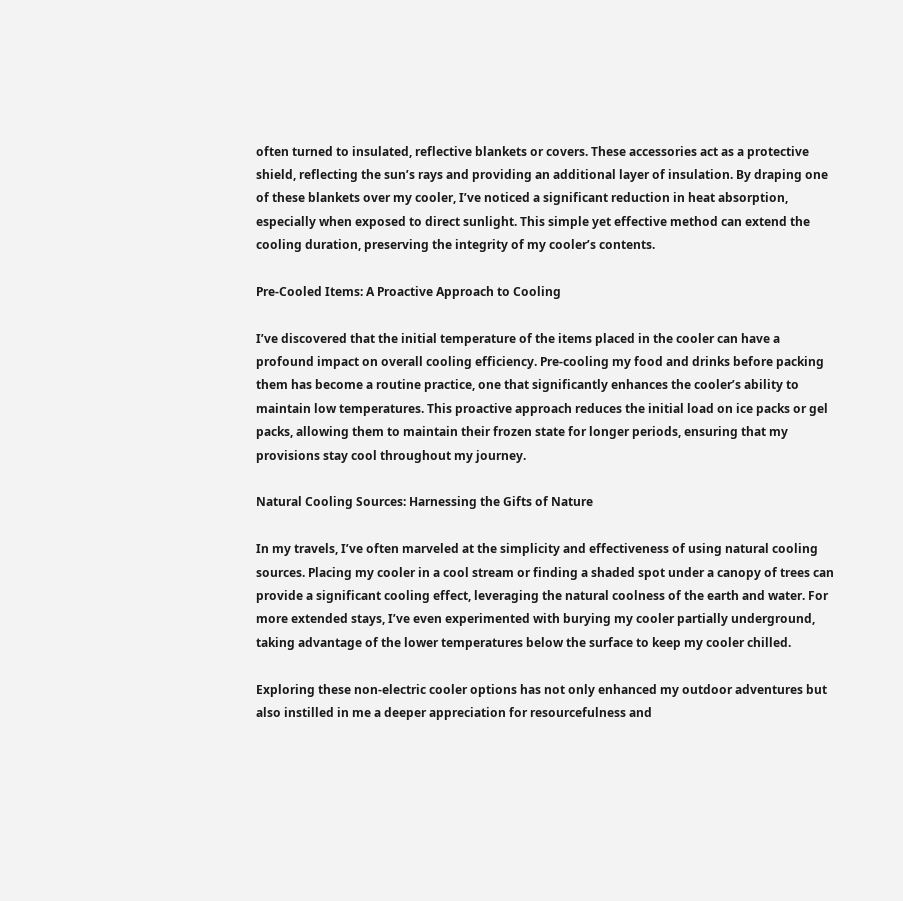often turned to insulated, reflective blankets or covers. These accessories act as a protective shield, reflecting the sun’s rays and providing an additional layer of insulation. By draping one of these blankets over my cooler, I’ve noticed a significant reduction in heat absorption, especially when exposed to direct sunlight. This simple yet effective method can extend the cooling duration, preserving the integrity of my cooler’s contents.

Pre-Cooled Items: A Proactive Approach to Cooling

I’ve discovered that the initial temperature of the items placed in the cooler can have a profound impact on overall cooling efficiency. Pre-cooling my food and drinks before packing them has become a routine practice, one that significantly enhances the cooler’s ability to maintain low temperatures. This proactive approach reduces the initial load on ice packs or gel packs, allowing them to maintain their frozen state for longer periods, ensuring that my provisions stay cool throughout my journey.

Natural Cooling Sources: Harnessing the Gifts of Nature

In my travels, I’ve often marveled at the simplicity and effectiveness of using natural cooling sources. Placing my cooler in a cool stream or finding a shaded spot under a canopy of trees can provide a significant cooling effect, leveraging the natural coolness of the earth and water. For more extended stays, I’ve even experimented with burying my cooler partially underground, taking advantage of the lower temperatures below the surface to keep my cooler chilled.

Exploring these non-electric cooler options has not only enhanced my outdoor adventures but also instilled in me a deeper appreciation for resourcefulness and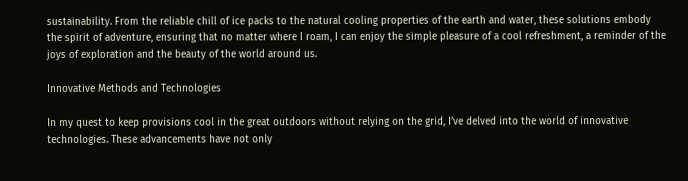sustainability. From the reliable chill of ice packs to the natural cooling properties of the earth and water, these solutions embody the spirit of adventure, ensuring that no matter where I roam, I can enjoy the simple pleasure of a cool refreshment, a reminder of the joys of exploration and the beauty of the world around us.

Innovative Methods and Technologies

In my quest to keep provisions cool in the great outdoors without relying on the grid, I’ve delved into the world of innovative technologies. These advancements have not only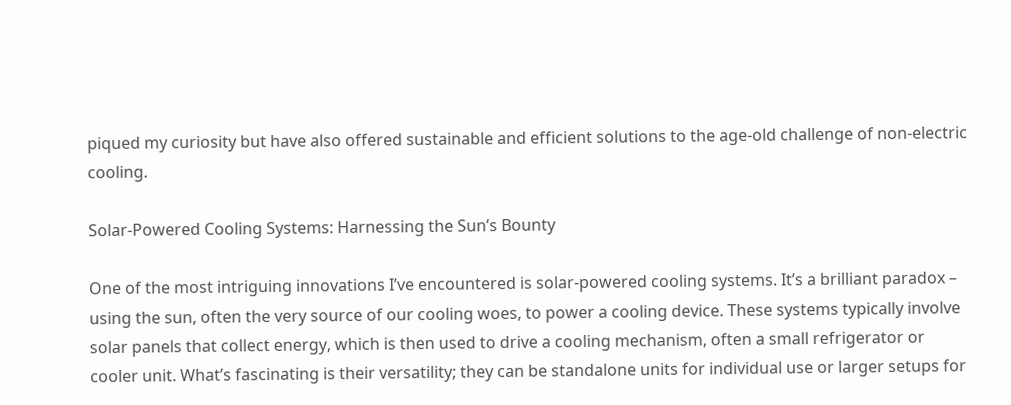piqued my curiosity but have also offered sustainable and efficient solutions to the age-old challenge of non-electric cooling.

Solar-Powered Cooling Systems: Harnessing the Sun’s Bounty

One of the most intriguing innovations I’ve encountered is solar-powered cooling systems. It’s a brilliant paradox – using the sun, often the very source of our cooling woes, to power a cooling device. These systems typically involve solar panels that collect energy, which is then used to drive a cooling mechanism, often a small refrigerator or cooler unit. What’s fascinating is their versatility; they can be standalone units for individual use or larger setups for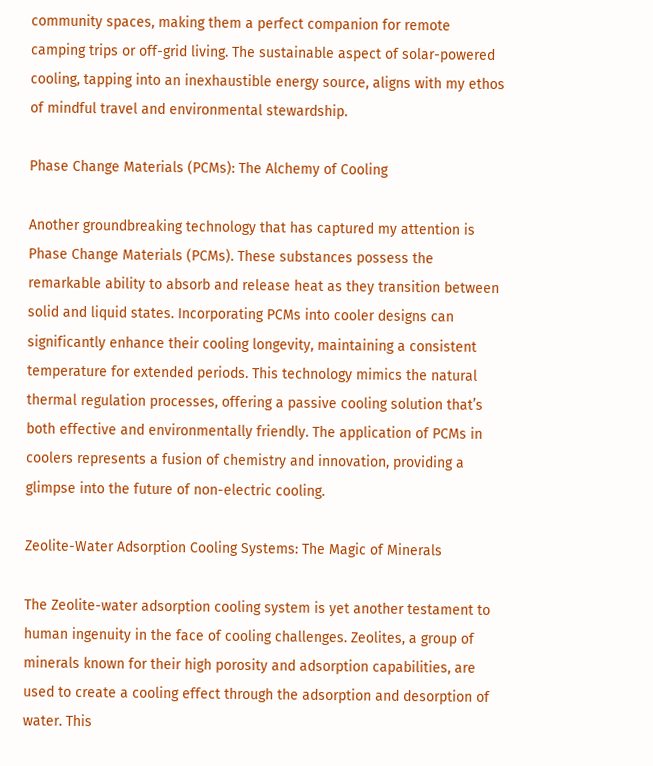community spaces, making them a perfect companion for remote camping trips or off-grid living. The sustainable aspect of solar-powered cooling, tapping into an inexhaustible energy source, aligns with my ethos of mindful travel and environmental stewardship.

Phase Change Materials (PCMs): The Alchemy of Cooling

Another groundbreaking technology that has captured my attention is Phase Change Materials (PCMs). These substances possess the remarkable ability to absorb and release heat as they transition between solid and liquid states. Incorporating PCMs into cooler designs can significantly enhance their cooling longevity, maintaining a consistent temperature for extended periods. This technology mimics the natural thermal regulation processes, offering a passive cooling solution that’s both effective and environmentally friendly. The application of PCMs in coolers represents a fusion of chemistry and innovation, providing a glimpse into the future of non-electric cooling.

Zeolite-Water Adsorption Cooling Systems: The Magic of Minerals

The Zeolite-water adsorption cooling system is yet another testament to human ingenuity in the face of cooling challenges. Zeolites, a group of minerals known for their high porosity and adsorption capabilities, are used to create a cooling effect through the adsorption and desorption of water. This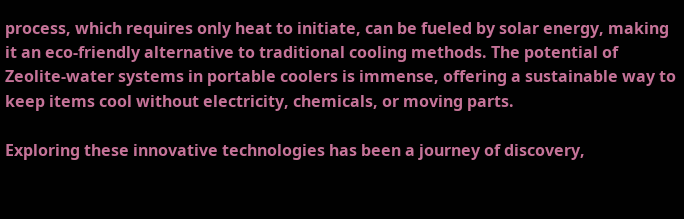process, which requires only heat to initiate, can be fueled by solar energy, making it an eco-friendly alternative to traditional cooling methods. The potential of Zeolite-water systems in portable coolers is immense, offering a sustainable way to keep items cool without electricity, chemicals, or moving parts.

Exploring these innovative technologies has been a journey of discovery,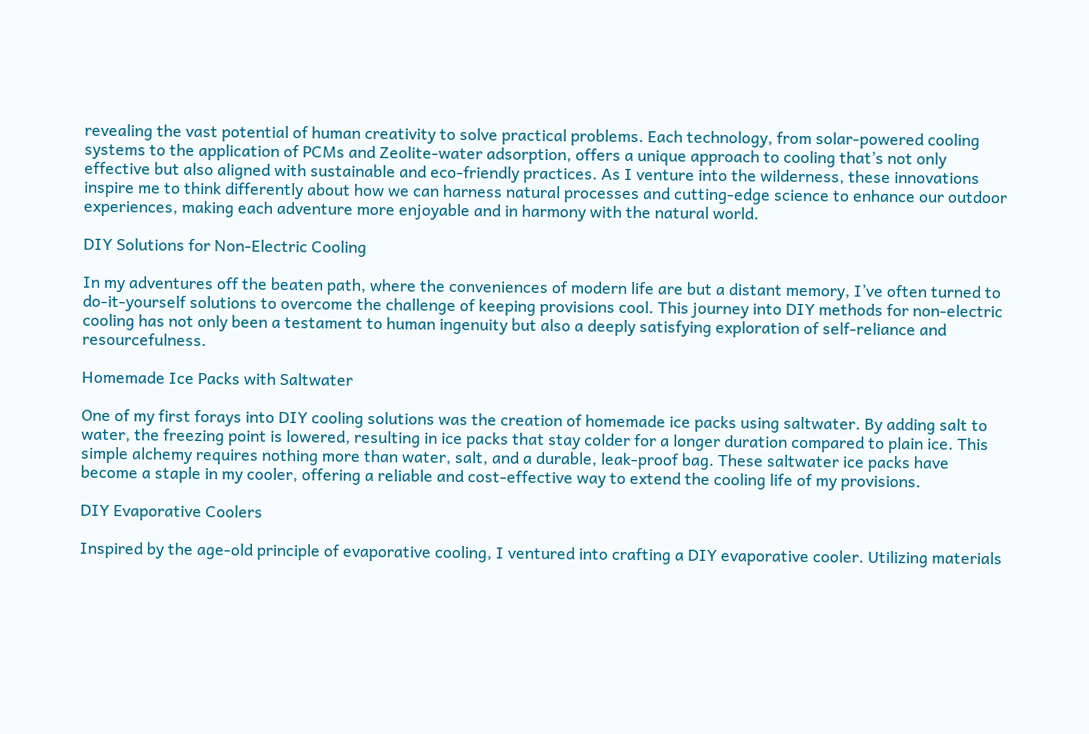revealing the vast potential of human creativity to solve practical problems. Each technology, from solar-powered cooling systems to the application of PCMs and Zeolite-water adsorption, offers a unique approach to cooling that’s not only effective but also aligned with sustainable and eco-friendly practices. As I venture into the wilderness, these innovations inspire me to think differently about how we can harness natural processes and cutting-edge science to enhance our outdoor experiences, making each adventure more enjoyable and in harmony with the natural world.

DIY Solutions for Non-Electric Cooling

In my adventures off the beaten path, where the conveniences of modern life are but a distant memory, I’ve often turned to do-it-yourself solutions to overcome the challenge of keeping provisions cool. This journey into DIY methods for non-electric cooling has not only been a testament to human ingenuity but also a deeply satisfying exploration of self-reliance and resourcefulness.

Homemade Ice Packs with Saltwater

One of my first forays into DIY cooling solutions was the creation of homemade ice packs using saltwater. By adding salt to water, the freezing point is lowered, resulting in ice packs that stay colder for a longer duration compared to plain ice. This simple alchemy requires nothing more than water, salt, and a durable, leak-proof bag. These saltwater ice packs have become a staple in my cooler, offering a reliable and cost-effective way to extend the cooling life of my provisions.

DIY Evaporative Coolers

Inspired by the age-old principle of evaporative cooling, I ventured into crafting a DIY evaporative cooler. Utilizing materials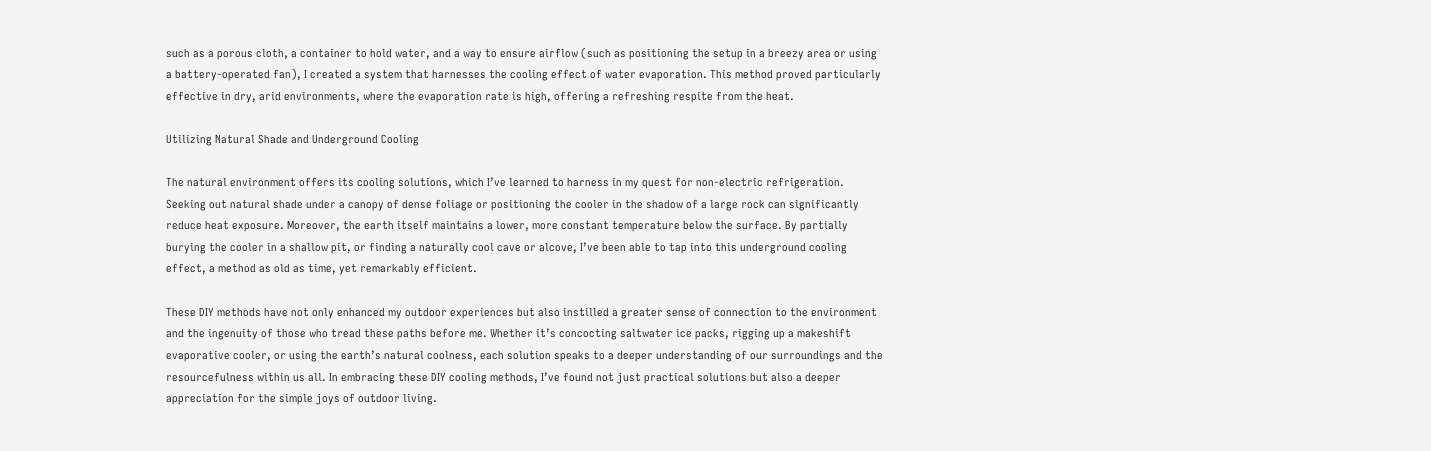such as a porous cloth, a container to hold water, and a way to ensure airflow (such as positioning the setup in a breezy area or using a battery-operated fan), I created a system that harnesses the cooling effect of water evaporation. This method proved particularly effective in dry, arid environments, where the evaporation rate is high, offering a refreshing respite from the heat.

Utilizing Natural Shade and Underground Cooling

The natural environment offers its cooling solutions, which I’ve learned to harness in my quest for non-electric refrigeration. Seeking out natural shade under a canopy of dense foliage or positioning the cooler in the shadow of a large rock can significantly reduce heat exposure. Moreover, the earth itself maintains a lower, more constant temperature below the surface. By partially burying the cooler in a shallow pit, or finding a naturally cool cave or alcove, I’ve been able to tap into this underground cooling effect, a method as old as time, yet remarkably efficient.

These DIY methods have not only enhanced my outdoor experiences but also instilled a greater sense of connection to the environment and the ingenuity of those who tread these paths before me. Whether it’s concocting saltwater ice packs, rigging up a makeshift evaporative cooler, or using the earth’s natural coolness, each solution speaks to a deeper understanding of our surroundings and the resourcefulness within us all. In embracing these DIY cooling methods, I’ve found not just practical solutions but also a deeper appreciation for the simple joys of outdoor living.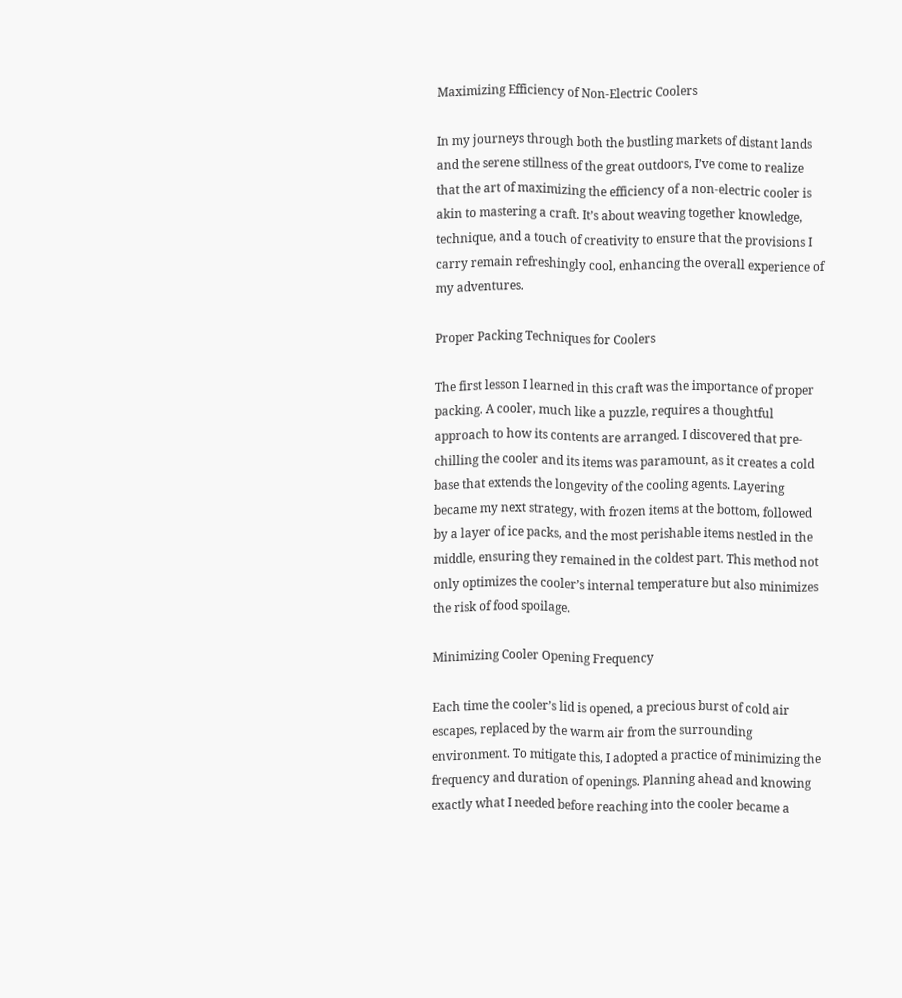Maximizing Efficiency of Non-Electric Coolers

In my journeys through both the bustling markets of distant lands and the serene stillness of the great outdoors, I’ve come to realize that the art of maximizing the efficiency of a non-electric cooler is akin to mastering a craft. It’s about weaving together knowledge, technique, and a touch of creativity to ensure that the provisions I carry remain refreshingly cool, enhancing the overall experience of my adventures.

Proper Packing Techniques for Coolers

The first lesson I learned in this craft was the importance of proper packing. A cooler, much like a puzzle, requires a thoughtful approach to how its contents are arranged. I discovered that pre-chilling the cooler and its items was paramount, as it creates a cold base that extends the longevity of the cooling agents. Layering became my next strategy, with frozen items at the bottom, followed by a layer of ice packs, and the most perishable items nestled in the middle, ensuring they remained in the coldest part. This method not only optimizes the cooler’s internal temperature but also minimizes the risk of food spoilage.

Minimizing Cooler Opening Frequency

Each time the cooler’s lid is opened, a precious burst of cold air escapes, replaced by the warm air from the surrounding environment. To mitigate this, I adopted a practice of minimizing the frequency and duration of openings. Planning ahead and knowing exactly what I needed before reaching into the cooler became a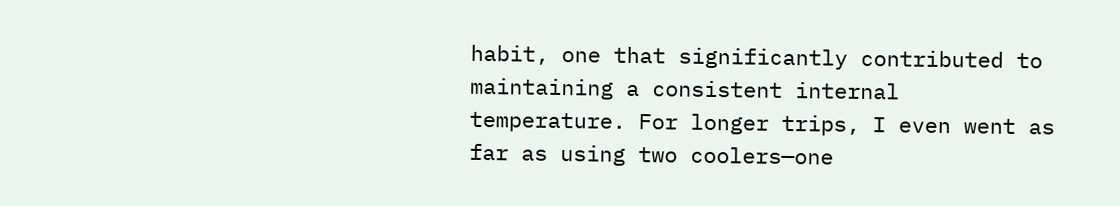habit, one that significantly contributed to maintaining a consistent internal temperature. For longer trips, I even went as far as using two coolers—one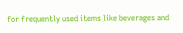for frequently used items like beverages and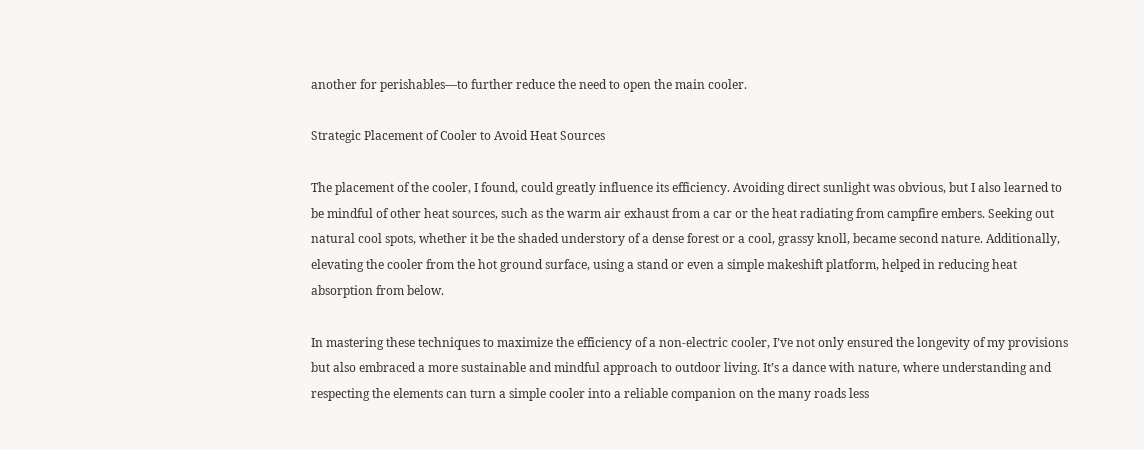another for perishables—to further reduce the need to open the main cooler.

Strategic Placement of Cooler to Avoid Heat Sources

The placement of the cooler, I found, could greatly influence its efficiency. Avoiding direct sunlight was obvious, but I also learned to be mindful of other heat sources, such as the warm air exhaust from a car or the heat radiating from campfire embers. Seeking out natural cool spots, whether it be the shaded understory of a dense forest or a cool, grassy knoll, became second nature. Additionally, elevating the cooler from the hot ground surface, using a stand or even a simple makeshift platform, helped in reducing heat absorption from below.

In mastering these techniques to maximize the efficiency of a non-electric cooler, I’ve not only ensured the longevity of my provisions but also embraced a more sustainable and mindful approach to outdoor living. It’s a dance with nature, where understanding and respecting the elements can turn a simple cooler into a reliable companion on the many roads less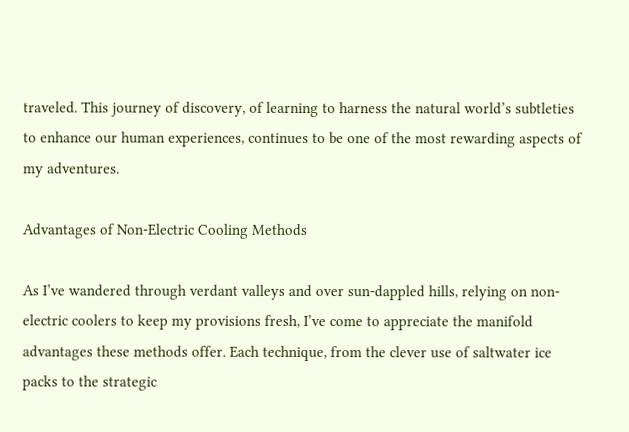traveled. This journey of discovery, of learning to harness the natural world’s subtleties to enhance our human experiences, continues to be one of the most rewarding aspects of my adventures.

Advantages of Non-Electric Cooling Methods

As I’ve wandered through verdant valleys and over sun-dappled hills, relying on non-electric coolers to keep my provisions fresh, I’ve come to appreciate the manifold advantages these methods offer. Each technique, from the clever use of saltwater ice packs to the strategic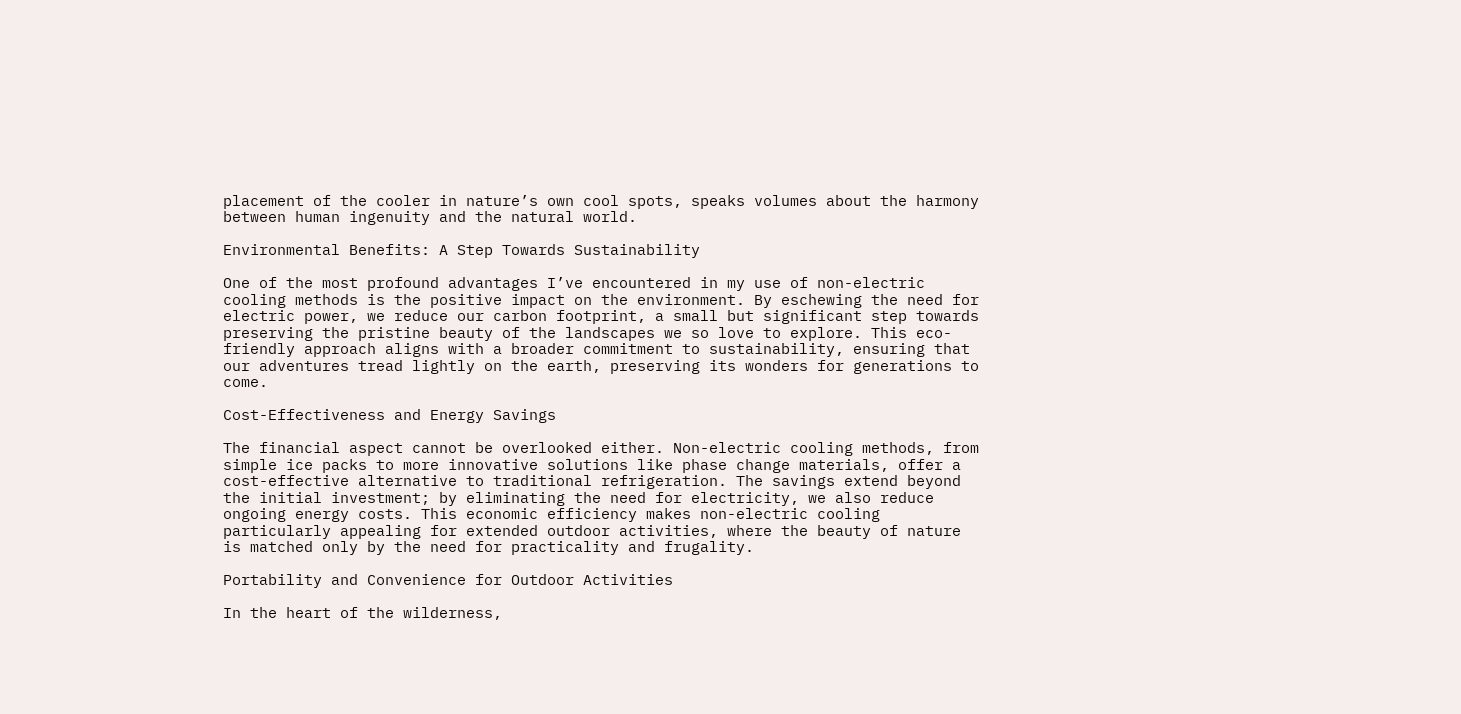placement of the cooler in nature’s own cool spots, speaks volumes about the harmony between human ingenuity and the natural world.

Environmental Benefits: A Step Towards Sustainability

One of the most profound advantages I’ve encountered in my use of non-electric cooling methods is the positive impact on the environment. By eschewing the need for electric power, we reduce our carbon footprint, a small but significant step towards preserving the pristine beauty of the landscapes we so love to explore. This eco-friendly approach aligns with a broader commitment to sustainability, ensuring that our adventures tread lightly on the earth, preserving its wonders for generations to come.

Cost-Effectiveness and Energy Savings

The financial aspect cannot be overlooked either. Non-electric cooling methods, from simple ice packs to more innovative solutions like phase change materials, offer a cost-effective alternative to traditional refrigeration. The savings extend beyond the initial investment; by eliminating the need for electricity, we also reduce ongoing energy costs. This economic efficiency makes non-electric cooling particularly appealing for extended outdoor activities, where the beauty of nature is matched only by the need for practicality and frugality.

Portability and Convenience for Outdoor Activities

In the heart of the wilderness,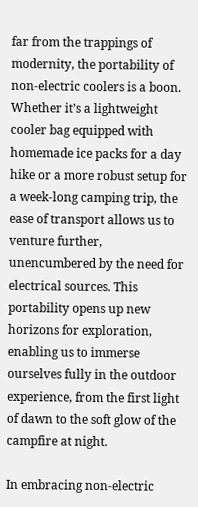far from the trappings of modernity, the portability of non-electric coolers is a boon. Whether it’s a lightweight cooler bag equipped with homemade ice packs for a day hike or a more robust setup for a week-long camping trip, the ease of transport allows us to venture further, unencumbered by the need for electrical sources. This portability opens up new horizons for exploration, enabling us to immerse ourselves fully in the outdoor experience, from the first light of dawn to the soft glow of the campfire at night.

In embracing non-electric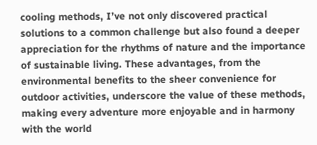cooling methods, I’ve not only discovered practical solutions to a common challenge but also found a deeper appreciation for the rhythms of nature and the importance of sustainable living. These advantages, from the environmental benefits to the sheer convenience for outdoor activities, underscore the value of these methods, making every adventure more enjoyable and in harmony with the world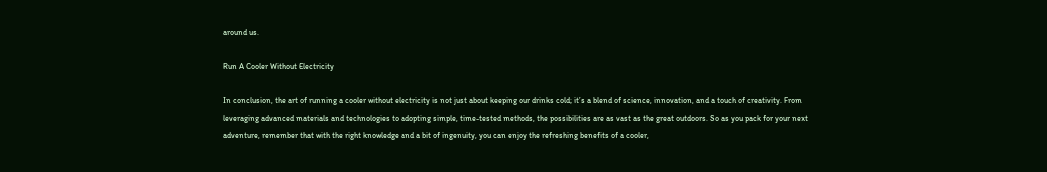around us.

Run A Cooler Without Electricity

In conclusion, the art of running a cooler without electricity is not just about keeping our drinks cold; it’s a blend of science, innovation, and a touch of creativity. From leveraging advanced materials and technologies to adopting simple, time-tested methods, the possibilities are as vast as the great outdoors. So as you pack for your next adventure, remember that with the right knowledge and a bit of ingenuity, you can enjoy the refreshing benefits of a cooler,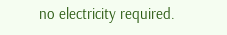no electricity required.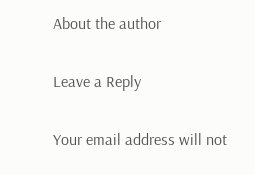About the author

Leave a Reply

Your email address will not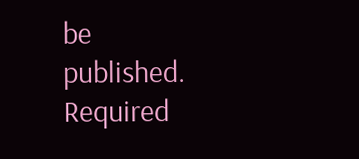be published. Required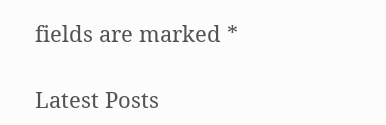fields are marked *

Latest Posts